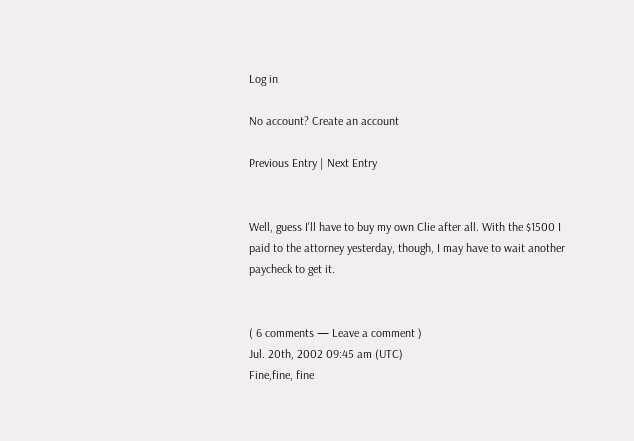Log in

No account? Create an account

Previous Entry | Next Entry


Well, guess I'll have to buy my own Clie after all. With the $1500 I paid to the attorney yesterday, though, I may have to wait another paycheck to get it.


( 6 comments — Leave a comment )
Jul. 20th, 2002 09:45 am (UTC)
Fine,fine, fine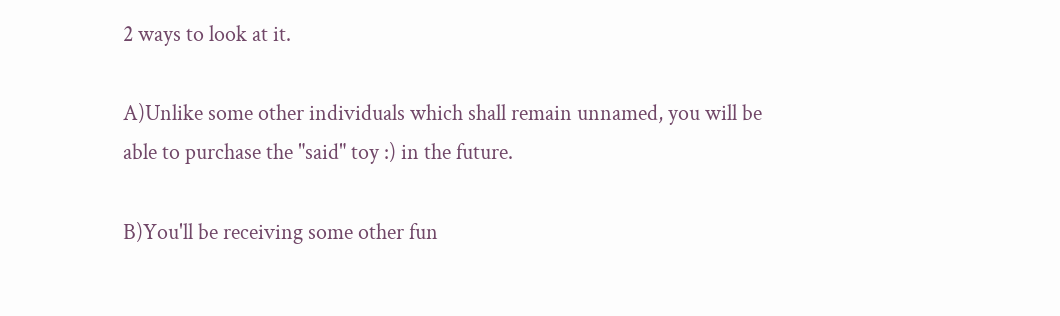2 ways to look at it.

A)Unlike some other individuals which shall remain unnamed, you will be able to purchase the "said" toy :) in the future.

B)You'll be receiving some other fun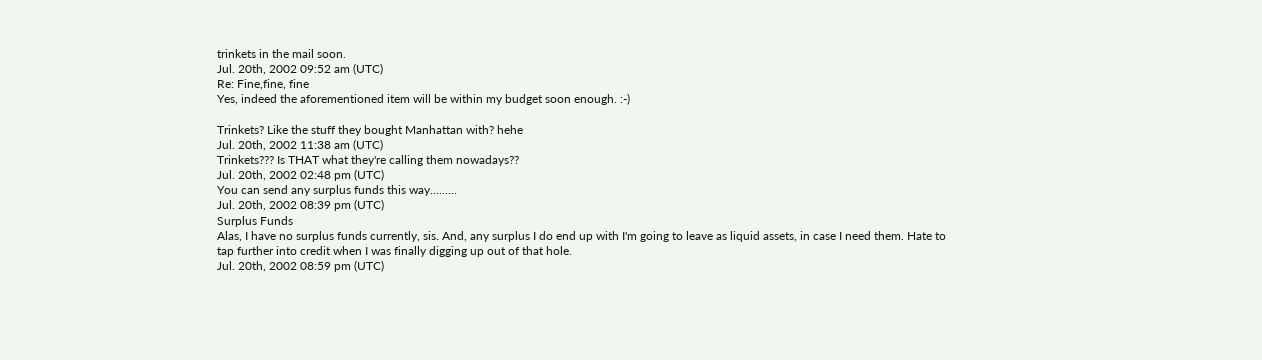trinkets in the mail soon.
Jul. 20th, 2002 09:52 am (UTC)
Re: Fine,fine, fine
Yes, indeed the aforementioned item will be within my budget soon enough. :-)

Trinkets? Like the stuff they bought Manhattan with? hehe
Jul. 20th, 2002 11:38 am (UTC)
Trinkets??? Is THAT what they're calling them nowadays??
Jul. 20th, 2002 02:48 pm (UTC)
You can send any surplus funds this way.........
Jul. 20th, 2002 08:39 pm (UTC)
Surplus Funds
Alas, I have no surplus funds currently, sis. And, any surplus I do end up with I'm going to leave as liquid assets, in case I need them. Hate to tap further into credit when I was finally digging up out of that hole.
Jul. 20th, 2002 08:59 pm (UTC)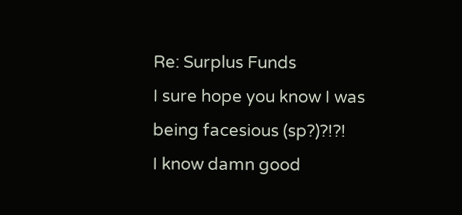Re: Surplus Funds
I sure hope you know I was being facesious (sp?)?!?!
I know damn good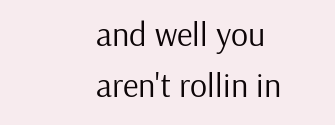and well you aren't rollin in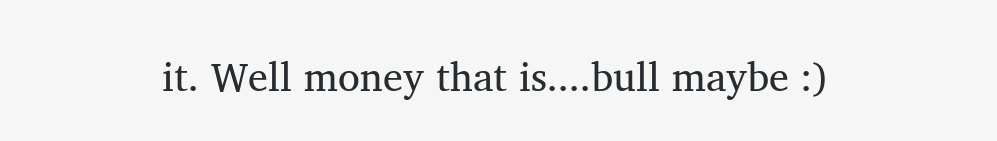it. Well money that is....bull maybe :)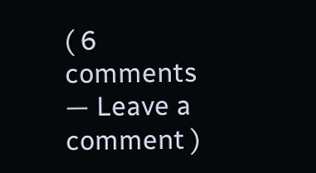( 6 comments — Leave a comment )